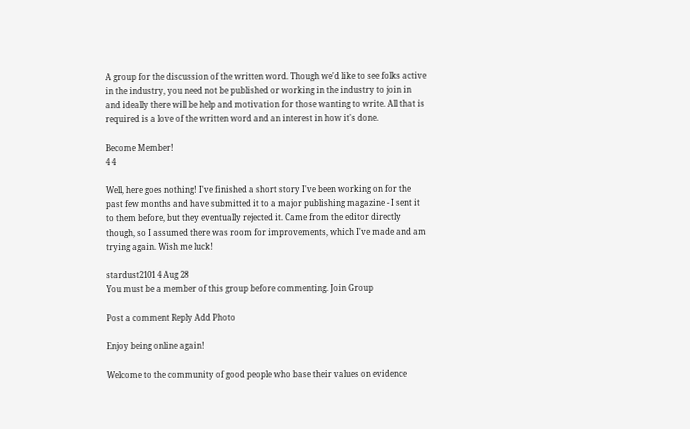A group for the discussion of the written word. Though we'd like to see folks active in the industry, you need not be published or working in the industry to join in and ideally there will be help and motivation for those wanting to write. All that is required is a love of the written word and an interest in how it's done.

Become Member!
4 4

Well, here goes nothing! I've finished a short story I've been working on for the past few months and have submitted it to a major publishing magazine - I sent it to them before, but they eventually rejected it. Came from the editor directly though, so I assumed there was room for improvements, which I've made and am trying again. Wish me luck!

stardust2101 4 Aug 28
You must be a member of this group before commenting. Join Group

Post a comment Reply Add Photo

Enjoy being online again!

Welcome to the community of good people who base their values on evidence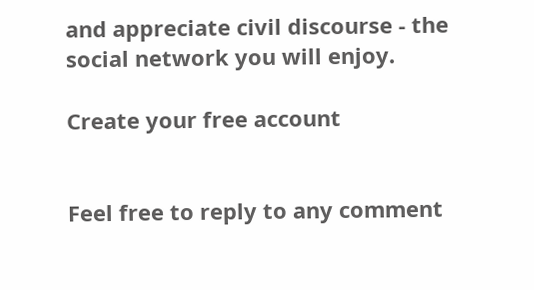and appreciate civil discourse - the social network you will enjoy.

Create your free account


Feel free to reply to any comment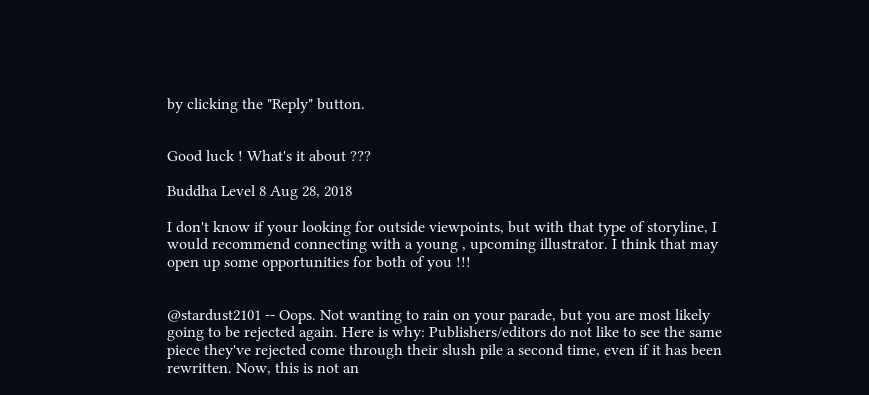by clicking the "Reply" button.


Good luck ! What's it about ???

Buddha Level 8 Aug 28, 2018

I don't know if your looking for outside viewpoints, but with that type of storyline, I would recommend connecting with a young , upcoming illustrator. I think that may open up some opportunities for both of you !!!


@stardust2101 -- Oops. Not wanting to rain on your parade, but you are most likely going to be rejected again. Here is why: Publishers/editors do not like to see the same piece they've rejected come through their slush pile a second time, even if it has been rewritten. Now, this is not an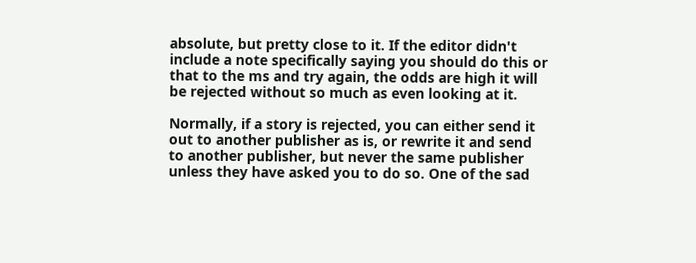absolute, but pretty close to it. If the editor didn't include a note specifically saying you should do this or that to the ms and try again, the odds are high it will be rejected without so much as even looking at it.

Normally, if a story is rejected, you can either send it out to another publisher as is, or rewrite it and send to another publisher, but never the same publisher unless they have asked you to do so. One of the sad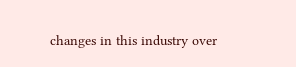changes in this industry over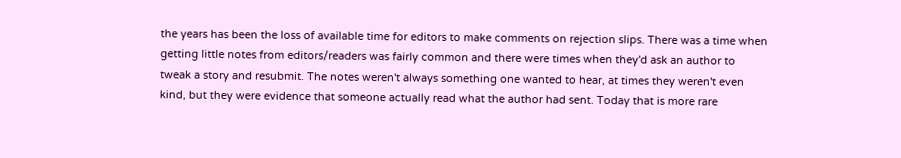the years has been the loss of available time for editors to make comments on rejection slips. There was a time when getting little notes from editors/readers was fairly common and there were times when they'd ask an author to tweak a story and resubmit. The notes weren't always something one wanted to hear, at times they weren't even kind, but they were evidence that someone actually read what the author had sent. Today that is more rare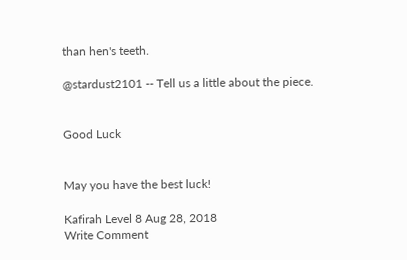than hen's teeth.

@stardust2101 -- Tell us a little about the piece.


Good Luck


May you have the best luck!

Kafirah Level 8 Aug 28, 2018
Write Comment